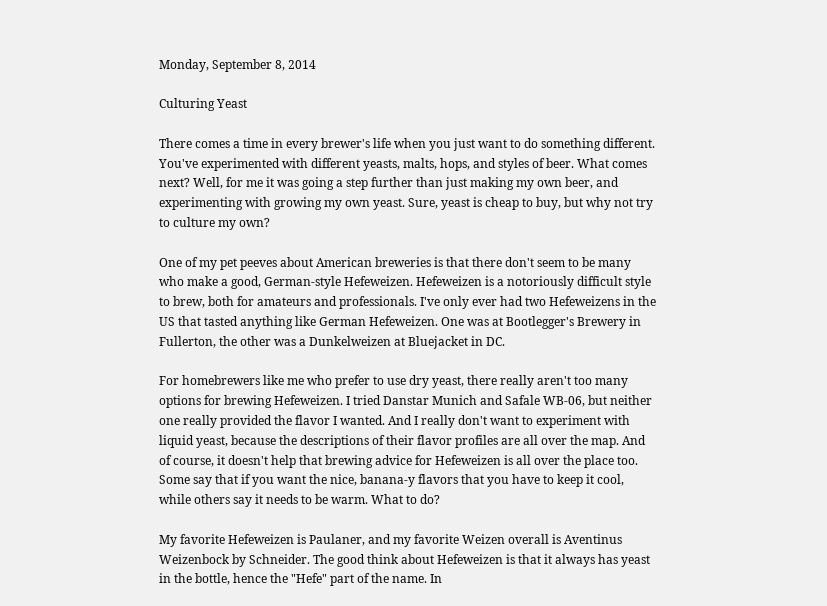Monday, September 8, 2014

Culturing Yeast

There comes a time in every brewer's life when you just want to do something different. You've experimented with different yeasts, malts, hops, and styles of beer. What comes next? Well, for me it was going a step further than just making my own beer, and experimenting with growing my own yeast. Sure, yeast is cheap to buy, but why not try to culture my own?

One of my pet peeves about American breweries is that there don't seem to be many who make a good, German-style Hefeweizen. Hefeweizen is a notoriously difficult style to brew, both for amateurs and professionals. I've only ever had two Hefeweizens in the US that tasted anything like German Hefeweizen. One was at Bootlegger's Brewery in Fullerton, the other was a Dunkelweizen at Bluejacket in DC.

For homebrewers like me who prefer to use dry yeast, there really aren't too many options for brewing Hefeweizen. I tried Danstar Munich and Safale WB-06, but neither one really provided the flavor I wanted. And I really don't want to experiment with liquid yeast, because the descriptions of their flavor profiles are all over the map. And of course, it doesn't help that brewing advice for Hefeweizen is all over the place too. Some say that if you want the nice, banana-y flavors that you have to keep it cool, while others say it needs to be warm. What to do?

My favorite Hefeweizen is Paulaner, and my favorite Weizen overall is Aventinus Weizenbock by Schneider. The good think about Hefeweizen is that it always has yeast in the bottle, hence the "Hefe" part of the name. In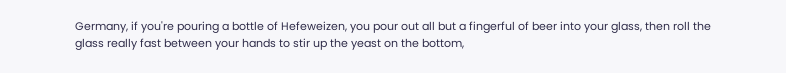Germany, if you're pouring a bottle of Hefeweizen, you pour out all but a fingerful of beer into your glass, then roll the glass really fast between your hands to stir up the yeast on the bottom,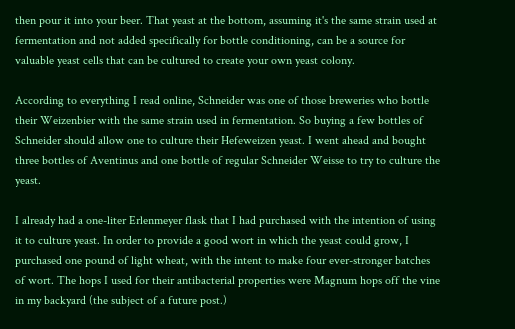then pour it into your beer. That yeast at the bottom, assuming it's the same strain used at fermentation and not added specifically for bottle conditioning, can be a source for valuable yeast cells that can be cultured to create your own yeast colony.

According to everything I read online, Schneider was one of those breweries who bottle their Weizenbier with the same strain used in fermentation. So buying a few bottles of Schneider should allow one to culture their Hefeweizen yeast. I went ahead and bought three bottles of Aventinus and one bottle of regular Schneider Weisse to try to culture the yeast.

I already had a one-liter Erlenmeyer flask that I had purchased with the intention of using it to culture yeast. In order to provide a good wort in which the yeast could grow, I purchased one pound of light wheat, with the intent to make four ever-stronger batches of wort. The hops I used for their antibacterial properties were Magnum hops off the vine in my backyard (the subject of a future post.)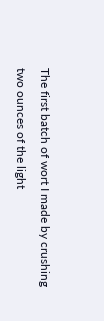The first batch of wort I made by crushing two ounces of the light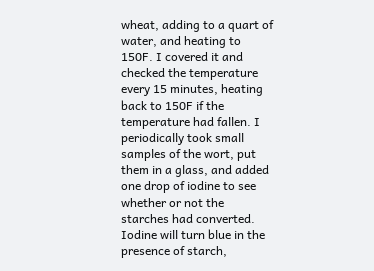wheat, adding to a quart of water, and heating to 150F. I covered it and checked the temperature every 15 minutes, heating back to 150F if the temperature had fallen. I periodically took small samples of the wort, put them in a glass, and added one drop of iodine to see whether or not the starches had converted. Iodine will turn blue in the presence of starch,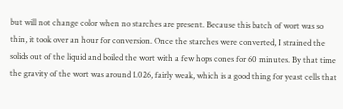but will not change color when no starches are present. Because this batch of wort was so thin, it took over an hour for conversion. Once the starches were converted, I strained the solids out of the liquid and boiled the wort with a few hops cones for 60 minutes. By that time the gravity of the wort was around 1.026, fairly weak, which is a good thing for yeast cells that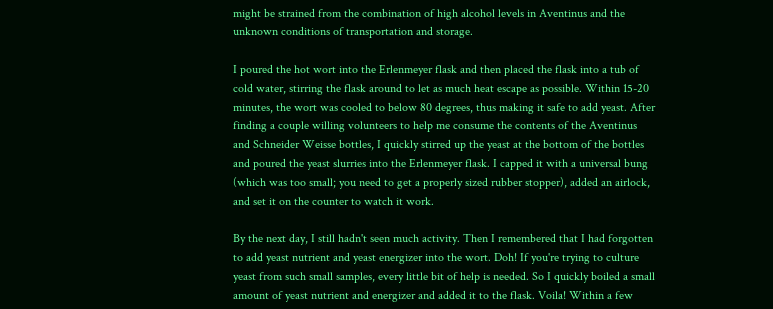might be strained from the combination of high alcohol levels in Aventinus and the unknown conditions of transportation and storage.

I poured the hot wort into the Erlenmeyer flask and then placed the flask into a tub of cold water, stirring the flask around to let as much heat escape as possible. Within 15-20 minutes, the wort was cooled to below 80 degrees, thus making it safe to add yeast. After finding a couple willing volunteers to help me consume the contents of the Aventinus and Schneider Weisse bottles, I quickly stirred up the yeast at the bottom of the bottles and poured the yeast slurries into the Erlenmeyer flask. I capped it with a universal bung (which was too small; you need to get a properly sized rubber stopper), added an airlock, and set it on the counter to watch it work.

By the next day, I still hadn't seen much activity. Then I remembered that I had forgotten to add yeast nutrient and yeast energizer into the wort. Doh! If you're trying to culture yeast from such small samples, every little bit of help is needed. So I quickly boiled a small amount of yeast nutrient and energizer and added it to the flask. Voila! Within a few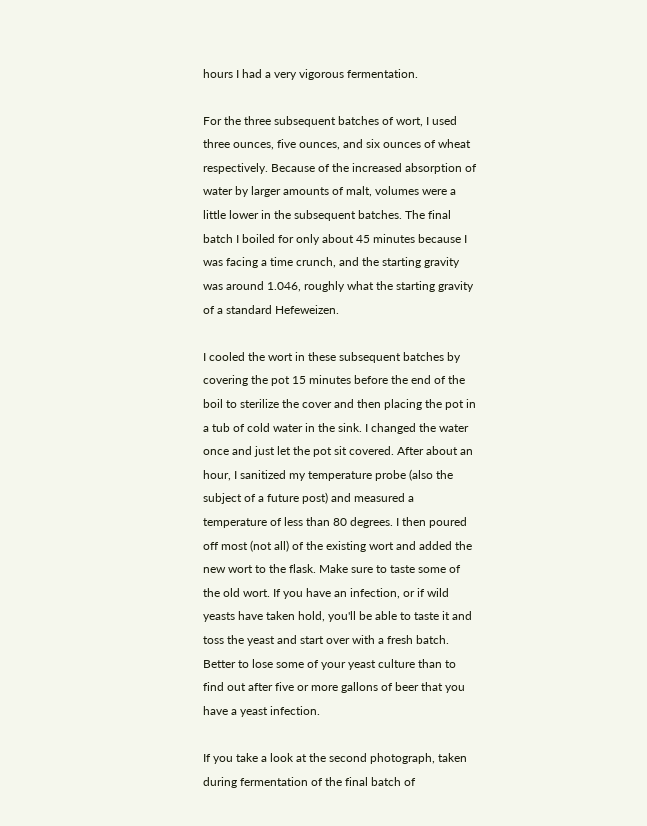hours I had a very vigorous fermentation.

For the three subsequent batches of wort, I used three ounces, five ounces, and six ounces of wheat respectively. Because of the increased absorption of water by larger amounts of malt, volumes were a little lower in the subsequent batches. The final batch I boiled for only about 45 minutes because I was facing a time crunch, and the starting gravity was around 1.046, roughly what the starting gravity of a standard Hefeweizen.

I cooled the wort in these subsequent batches by covering the pot 15 minutes before the end of the boil to sterilize the cover and then placing the pot in a tub of cold water in the sink. I changed the water once and just let the pot sit covered. After about an hour, I sanitized my temperature probe (also the subject of a future post) and measured a temperature of less than 80 degrees. I then poured off most (not all) of the existing wort and added the new wort to the flask. Make sure to taste some of the old wort. If you have an infection, or if wild yeasts have taken hold, you'll be able to taste it and toss the yeast and start over with a fresh batch. Better to lose some of your yeast culture than to find out after five or more gallons of beer that you have a yeast infection.

If you take a look at the second photograph, taken during fermentation of the final batch of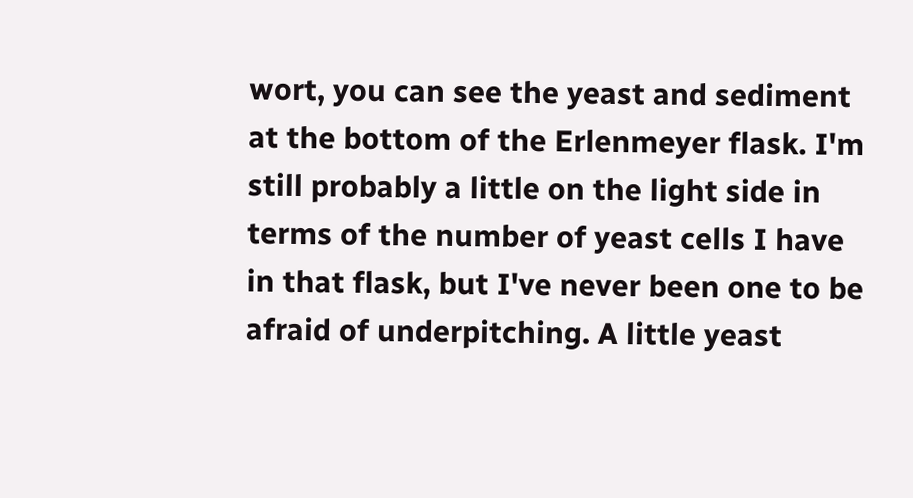wort, you can see the yeast and sediment at the bottom of the Erlenmeyer flask. I'm still probably a little on the light side in terms of the number of yeast cells I have in that flask, but I've never been one to be afraid of underpitching. A little yeast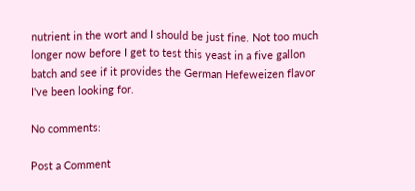nutrient in the wort and I should be just fine. Not too much longer now before I get to test this yeast in a five gallon batch and see if it provides the German Hefeweizen flavor I've been looking for.

No comments:

Post a Comment